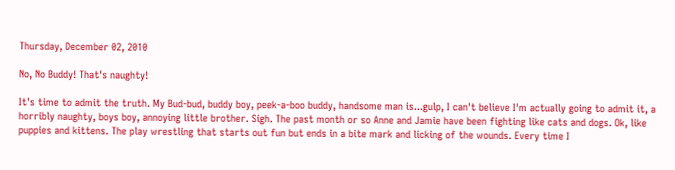Thursday, December 02, 2010

No, No Buddy! That's naughty!

It's time to admit the truth. My Bud-bud, buddy boy, peek-a-boo buddy, handsome man is...gulp, I can't believe I'm actually going to admit it, a horribly naughty, boys boy, annoying little brother. Sigh. The past month or so Anne and Jamie have been fighting like cats and dogs. Ok, like puppies and kittens. The play wrestling that starts out fun but ends in a bite mark and licking of the wounds. Every time I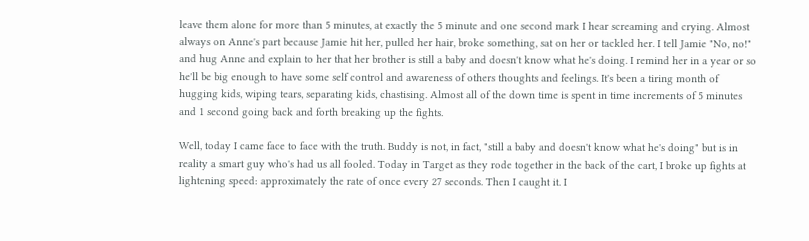leave them alone for more than 5 minutes, at exactly the 5 minute and one second mark I hear screaming and crying. Almost always on Anne's part because Jamie hit her, pulled her hair, broke something, sat on her or tackled her. I tell Jamie "No, no!" and hug Anne and explain to her that her brother is still a baby and doesn't know what he's doing. I remind her in a year or so he'll be big enough to have some self control and awareness of others thoughts and feelings. It's been a tiring month of hugging kids, wiping tears, separating kids, chastising. Almost all of the down time is spent in time increments of 5 minutes and 1 second going back and forth breaking up the fights.

Well, today I came face to face with the truth. Buddy is not, in fact, "still a baby and doesn't know what he's doing" but is in reality a smart guy who's had us all fooled. Today in Target as they rode together in the back of the cart, I broke up fights at lightening speed: approximately the rate of once every 27 seconds. Then I caught it. I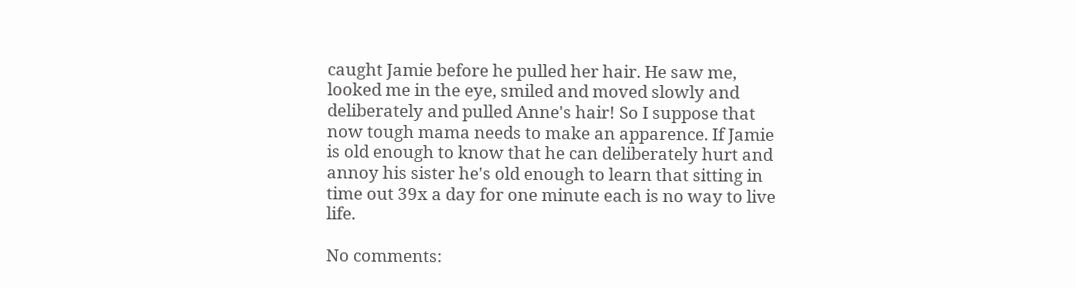caught Jamie before he pulled her hair. He saw me, looked me in the eye, smiled and moved slowly and deliberately and pulled Anne's hair! So I suppose that now tough mama needs to make an apparence. If Jamie is old enough to know that he can deliberately hurt and annoy his sister he's old enough to learn that sitting in time out 39x a day for one minute each is no way to live life.

No comments: